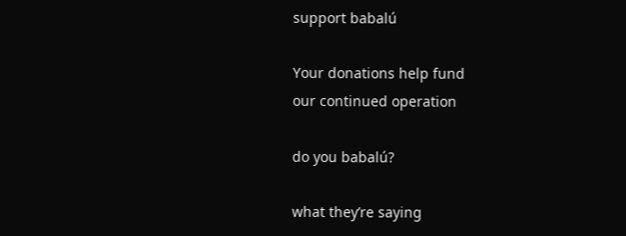support babalú

Your donations help fund
our continued operation

do you babalú?

what they’re saying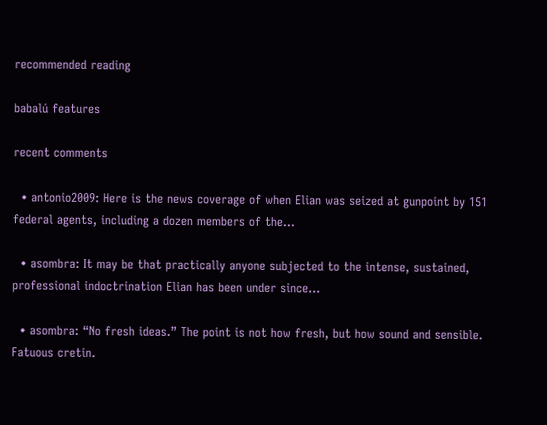recommended reading

babalú features

recent comments

  • antonio2009: Here is the news coverage of when Elian was seized at gunpoint by 151 federal agents, including a dozen members of the...

  • asombra: It may be that practically anyone subjected to the intense, sustained, professional indoctrination Elian has been under since...

  • asombra: “No fresh ideas.” The point is not how fresh, but how sound and sensible. Fatuous cretin.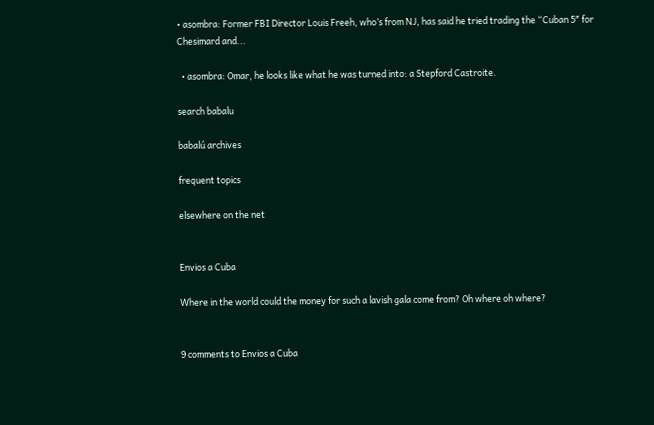• asombra: Former FBI Director Louis Freeh, who’s from NJ, has said he tried trading the “Cuban 5″ for Chesimard and...

  • asombra: Omar, he looks like what he was turned into: a Stepford Castroite.

search babalu

babalú archives

frequent topics

elsewhere on the net


Envios a Cuba

Where in the world could the money for such a lavish gala come from? Oh where oh where?


9 comments to Envios a Cuba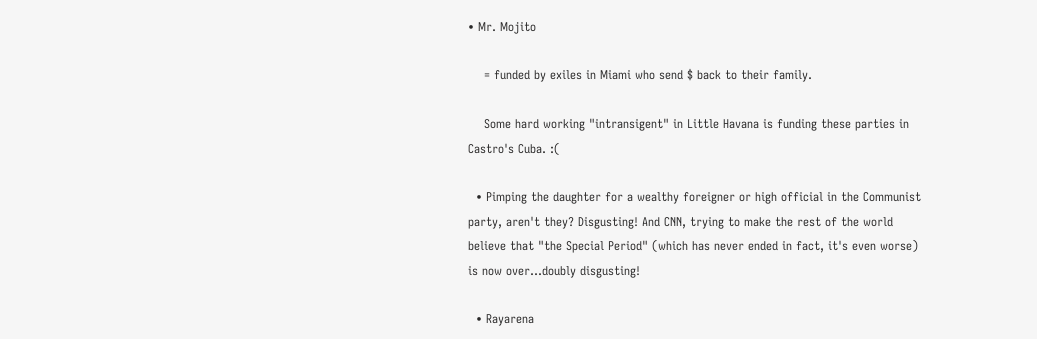• Mr. Mojito

    = funded by exiles in Miami who send $ back to their family.

    Some hard working "intransigent" in Little Havana is funding these parties in Castro's Cuba. :(

  • Pimping the daughter for a wealthy foreigner or high official in the Communist party, aren't they? Disgusting! And CNN, trying to make the rest of the world believe that "the Special Period" (which has never ended in fact, it's even worse) is now over...doubly disgusting!

  • Rayarena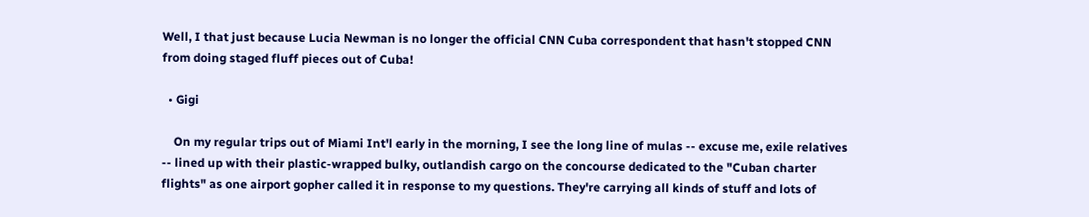Well, I that just because Lucia Newman is no longer the official CNN Cuba correspondent that hasn't stopped CNN from doing staged fluff pieces out of Cuba!

  • Gigi

    On my regular trips out of Miami Int'l early in the morning, I see the long line of mulas -- excuse me, exile relatives -- lined up with their plastic-wrapped bulky, outlandish cargo on the concourse dedicated to the "Cuban charter flights" as one airport gopher called it in response to my questions. They're carrying all kinds of stuff and lots of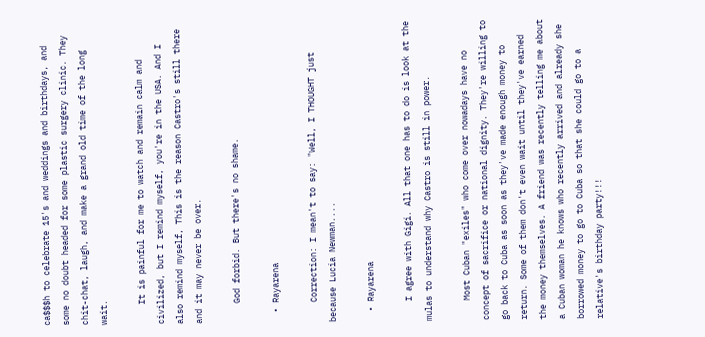ca$$$h to celebrate 15's and weddings and birthdays, and some no doubt headed for some plastic surgery clinic. They chit-chat, laugh, and make a grand old time of the long wait.

    It is painful for me to watch and remain calm and civilized, but I remind myself, you're in the USA. And I also remind myself, This is the reason Castro's still there and it may never be over.

    God forbid. But there's no shame.

  • Rayarena

    Correction: I mean't to say: "Well, I THOUGHT just because Lucia Newman....

  • Rayarena

    I agree with Gigi. All that one has to do is look at the mulas to understand why Castro is still in power.

    Most Cuban "exiles" who come over nowadays have no concept of sacrifice or national dignity. They're willing to go back to Cuba as soon as they've made enough money to return. Some of them don't even wait until they've earned the money themselves. A friend was recently telling me about a Cuban woman he knows who recently arrived and already she borrowed money to go to Cuba so that she could go to a relative's birthday party!!!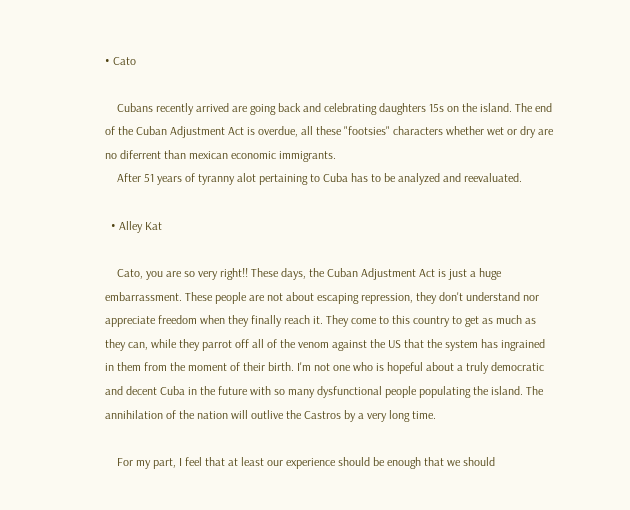• Cato

    Cubans recently arrived are going back and celebrating daughters 15s on the island. The end of the Cuban Adjustment Act is overdue, all these "footsies" characters whether wet or dry are no diferrent than mexican economic immigrants.
    After 51 years of tyranny alot pertaining to Cuba has to be analyzed and reevaluated.

  • Alley Kat

    Cato, you are so very right!! These days, the Cuban Adjustment Act is just a huge embarrassment. These people are not about escaping repression, they don't understand nor appreciate freedom when they finally reach it. They come to this country to get as much as they can, while they parrot off all of the venom against the US that the system has ingrained in them from the moment of their birth. I'm not one who is hopeful about a truly democratic and decent Cuba in the future with so many dysfunctional people populating the island. The annihilation of the nation will outlive the Castros by a very long time.

    For my part, I feel that at least our experience should be enough that we should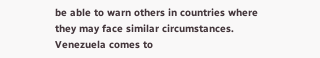be able to warn others in countries where they may face similar circumstances. Venezuela comes to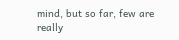mind, but so far, few are really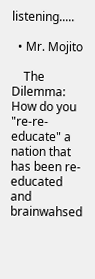listening.....

  • Mr. Mojito

    The Dilemma: How do you "re-re-educate" a nation that has been re-educated and brainwahsed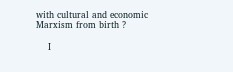with cultural and economic Marxism from birth ?

    I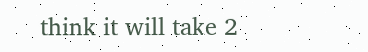think it will take 2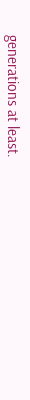generations at least.